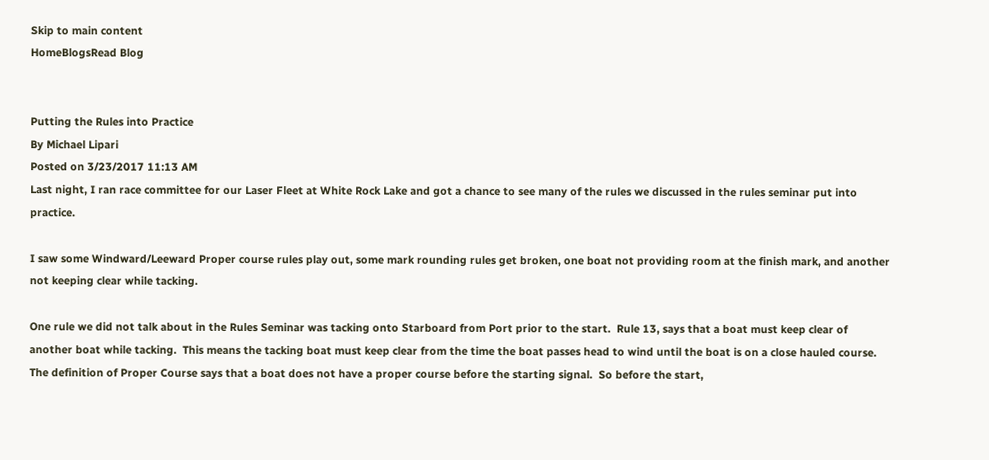Skip to main content
HomeBlogsRead Blog


Putting the Rules into Practice
By Michael Lipari
Posted on 3/23/2017 11:13 AM
Last night, I ran race committee for our Laser Fleet at White Rock Lake and got a chance to see many of the rules we discussed in the rules seminar put into practice.

I saw some Windward/Leeward Proper course rules play out, some mark rounding rules get broken, one boat not providing room at the finish mark, and another not keeping clear while tacking.

One rule we did not talk about in the Rules Seminar was tacking onto Starboard from Port prior to the start.  Rule 13, says that a boat must keep clear of another boat while tacking.  This means the tacking boat must keep clear from the time the boat passes head to wind until the boat is on a close hauled course.  The definition of Proper Course says that a boat does not have a proper course before the starting signal.  So before the start,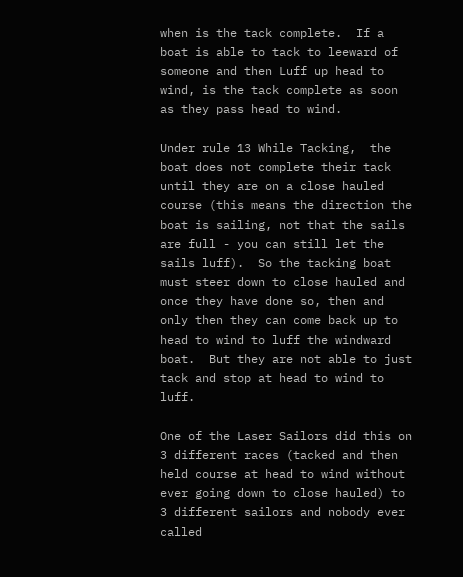when is the tack complete.  If a boat is able to tack to leeward of someone and then Luff up head to wind, is the tack complete as soon as they pass head to wind.

Under rule 13 While Tacking,  the boat does not complete their tack until they are on a close hauled course (this means the direction the boat is sailing, not that the sails are full - you can still let the sails luff).  So the tacking boat must steer down to close hauled and once they have done so, then and only then they can come back up to head to wind to luff the windward boat.  But they are not able to just tack and stop at head to wind to luff.

One of the Laser Sailors did this on 3 different races (tacked and then held course at head to wind without ever going down to close hauled) to 3 different sailors and nobody ever called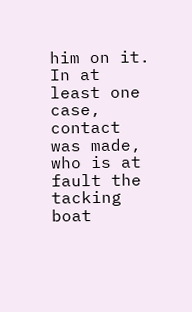him on it.  In at least one case, contact was made, who is at fault the tacking boat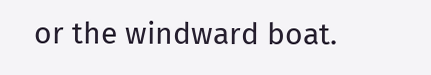or the windward boat.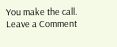You make the call.
Leave a Comment